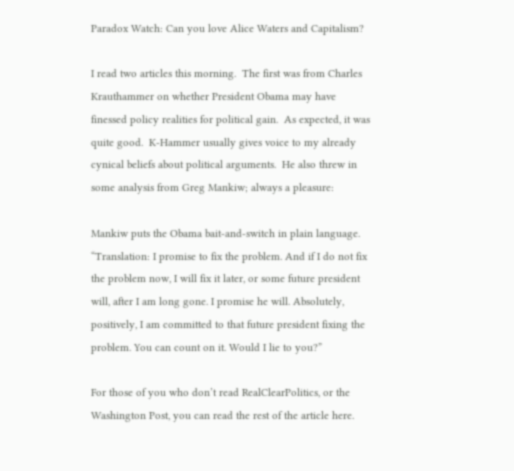Paradox Watch: Can you love Alice Waters and Capitalism?

I read two articles this morning.  The first was from Charles Krauthammer on whether President Obama may have finessed policy realities for political gain.  As expected, it was quite good.  K-Hammer usually gives voice to my already cynical beliefs about political arguments.  He also threw in some analysis from Greg Mankiw; always a pleasure:

Mankiw puts the Obama bait-and-switch in plain language. “Translation: I promise to fix the problem. And if I do not fix the problem now, I will fix it later, or some future president will, after I am long gone. I promise he will. Absolutely, positively, I am committed to that future president fixing the problem. You can count on it. Would I lie to you?”

For those of you who don’t read RealClearPolitics, or the Washington Post, you can read the rest of the article here.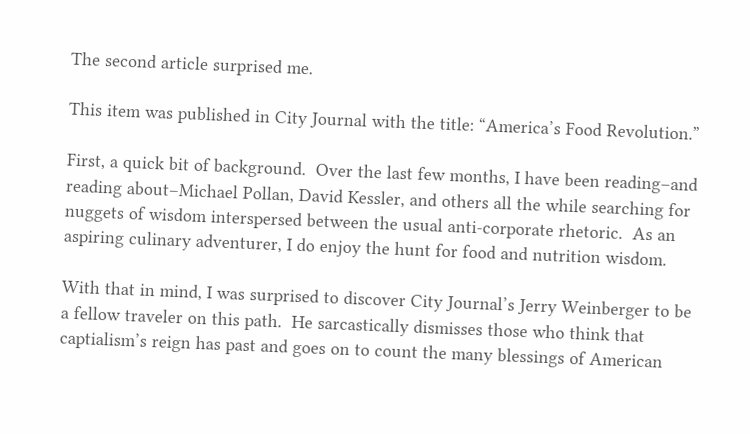The second article surprised me.

This item was published in City Journal with the title: “America’s Food Revolution.”

First, a quick bit of background.  Over the last few months, I have been reading–and reading about–Michael Pollan, David Kessler, and others all the while searching for nuggets of wisdom interspersed between the usual anti-corporate rhetoric.  As an aspiring culinary adventurer, I do enjoy the hunt for food and nutrition wisdom.

With that in mind, I was surprised to discover City Journal’s Jerry Weinberger to be a fellow traveler on this path.  He sarcastically dismisses those who think that captialism’s reign has past and goes on to count the many blessings of American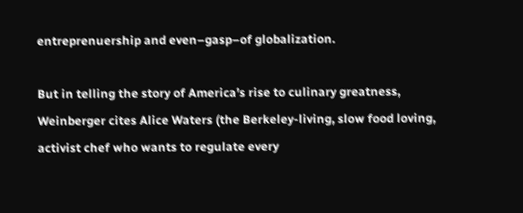entreprenuership and even–gasp–of globalization.

But in telling the story of America’s rise to culinary greatness, Weinberger cites Alice Waters (the Berkeley-living, slow food loving, activist chef who wants to regulate every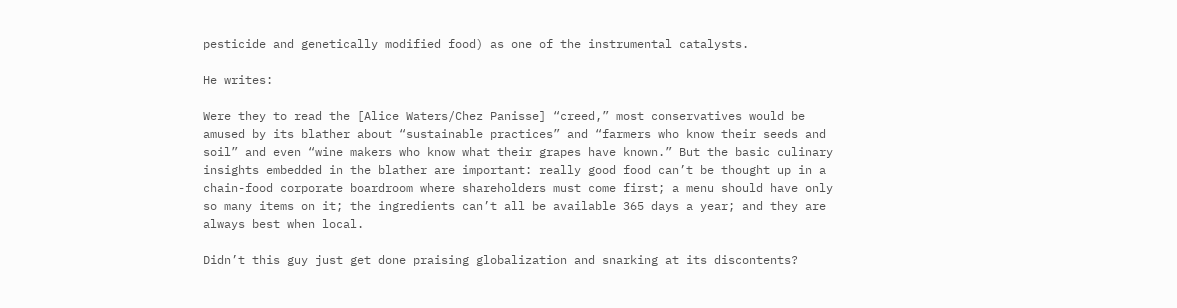pesticide and genetically modified food) as one of the instrumental catalysts.

He writes:

Were they to read the [Alice Waters/Chez Panisse] “creed,” most conservatives would be amused by its blather about “sustainable practices” and “farmers who know their seeds and soil” and even “wine makers who know what their grapes have known.” But the basic culinary insights embedded in the blather are important: really good food can’t be thought up in a chain-food corporate boardroom where shareholders must come first; a menu should have only so many items on it; the ingredients can’t all be available 365 days a year; and they are always best when local.

Didn’t this guy just get done praising globalization and snarking at its discontents?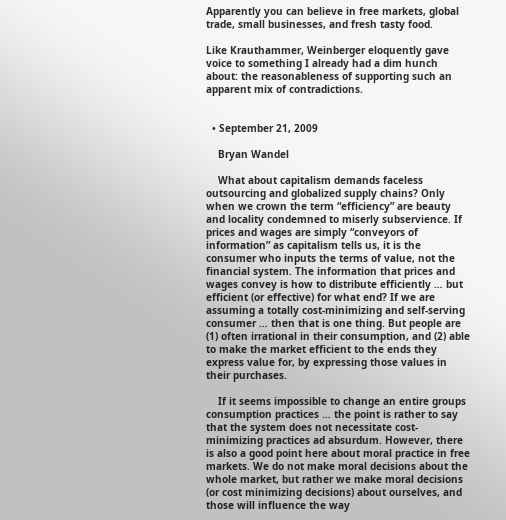Apparently you can believe in free markets, global trade, small businesses, and fresh tasty food.

Like Krauthammer, Weinberger eloquently gave voice to something I already had a dim hunch about: the reasonableness of supporting such an apparent mix of contradictions.


  • September 21, 2009

    Bryan Wandel

    What about capitalism demands faceless outsourcing and globalized supply chains? Only when we crown the term “efficiency” are beauty and locality condemned to miserly subservience. If prices and wages are simply “conveyors of information” as capitalism tells us, it is the consumer who inputs the terms of value, not the financial system. The information that prices and wages convey is how to distribute efficiently … but efficient (or effective) for what end? If we are assuming a totally cost-minimizing and self-serving consumer … then that is one thing. But people are (1) often irrational in their consumption, and (2) able to make the market efficient to the ends they express value for, by expressing those values in their purchases.

    If it seems impossible to change an entire groups consumption practices … the point is rather to say that the system does not necessitate cost-minimizing practices ad absurdum. However, there is also a good point here about moral practice in free markets. We do not make moral decisions about the whole market, but rather we make moral decisions (or cost minimizing decisions) about ourselves, and those will influence the way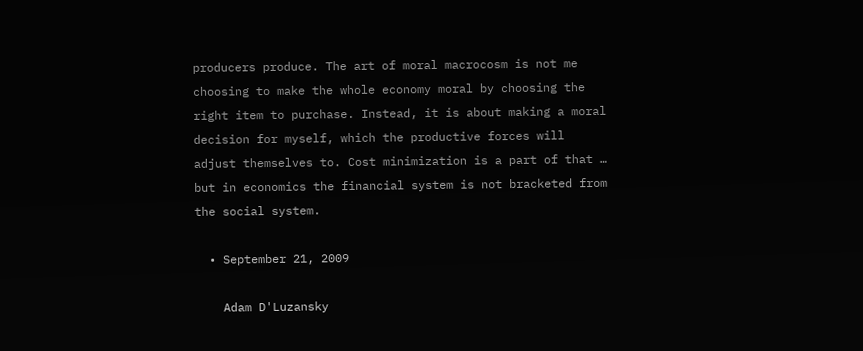producers produce. The art of moral macrocosm is not me choosing to make the whole economy moral by choosing the right item to purchase. Instead, it is about making a moral decision for myself, which the productive forces will adjust themselves to. Cost minimization is a part of that … but in economics the financial system is not bracketed from the social system.

  • September 21, 2009

    Adam D'Luzansky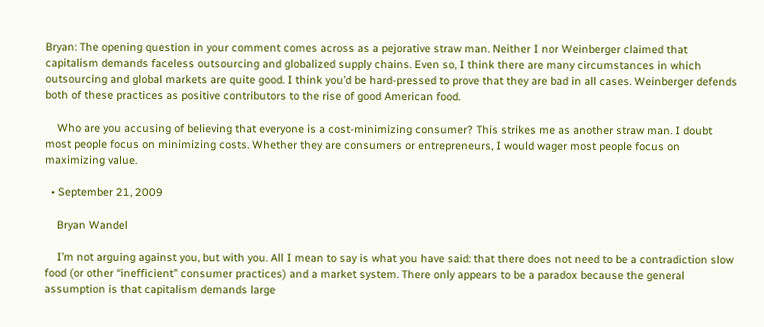Bryan: The opening question in your comment comes across as a pejorative straw man. Neither I nor Weinberger claimed that capitalism demands faceless outsourcing and globalized supply chains. Even so, I think there are many circumstances in which outsourcing and global markets are quite good. I think you’d be hard-pressed to prove that they are bad in all cases. Weinberger defends both of these practices as positive contributors to the rise of good American food.

    Who are you accusing of believing that everyone is a cost-minimizing consumer? This strikes me as another straw man. I doubt most people focus on minimizing costs. Whether they are consumers or entrepreneurs, I would wager most people focus on maximizing value.

  • September 21, 2009

    Bryan Wandel

    I’m not arguing against you, but with you. All I mean to say is what you have said: that there does not need to be a contradiction slow food (or other “inefficient” consumer practices) and a market system. There only appears to be a paradox because the general assumption is that capitalism demands large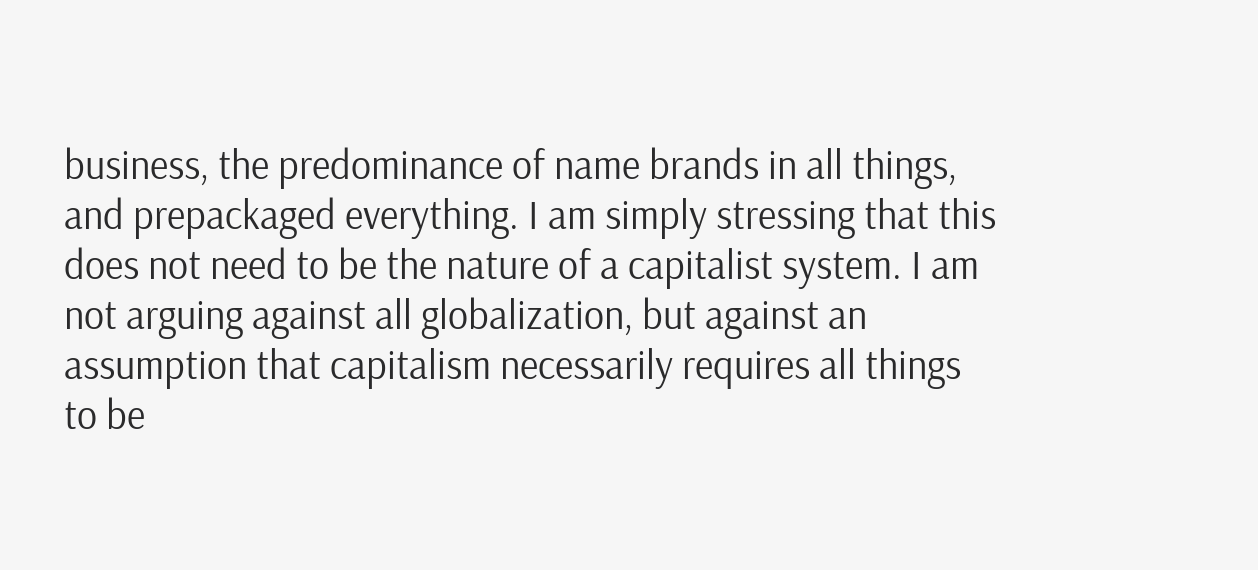business, the predominance of name brands in all things, and prepackaged everything. I am simply stressing that this does not need to be the nature of a capitalist system. I am not arguing against all globalization, but against an assumption that capitalism necessarily requires all things to be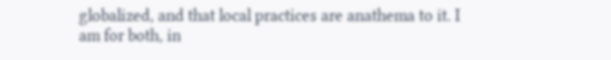globalized, and that local practices are anathema to it. I am for both, in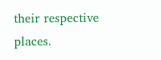their respective places.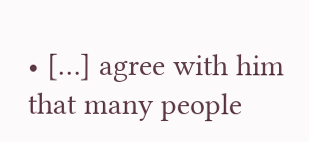• […] agree with him that many people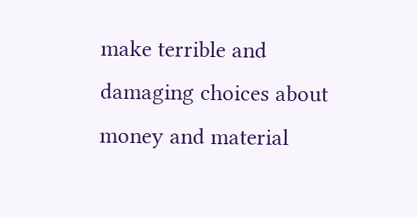make terrible and damaging choices about money and material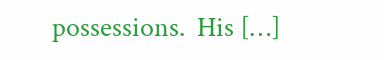possessions.  His […]